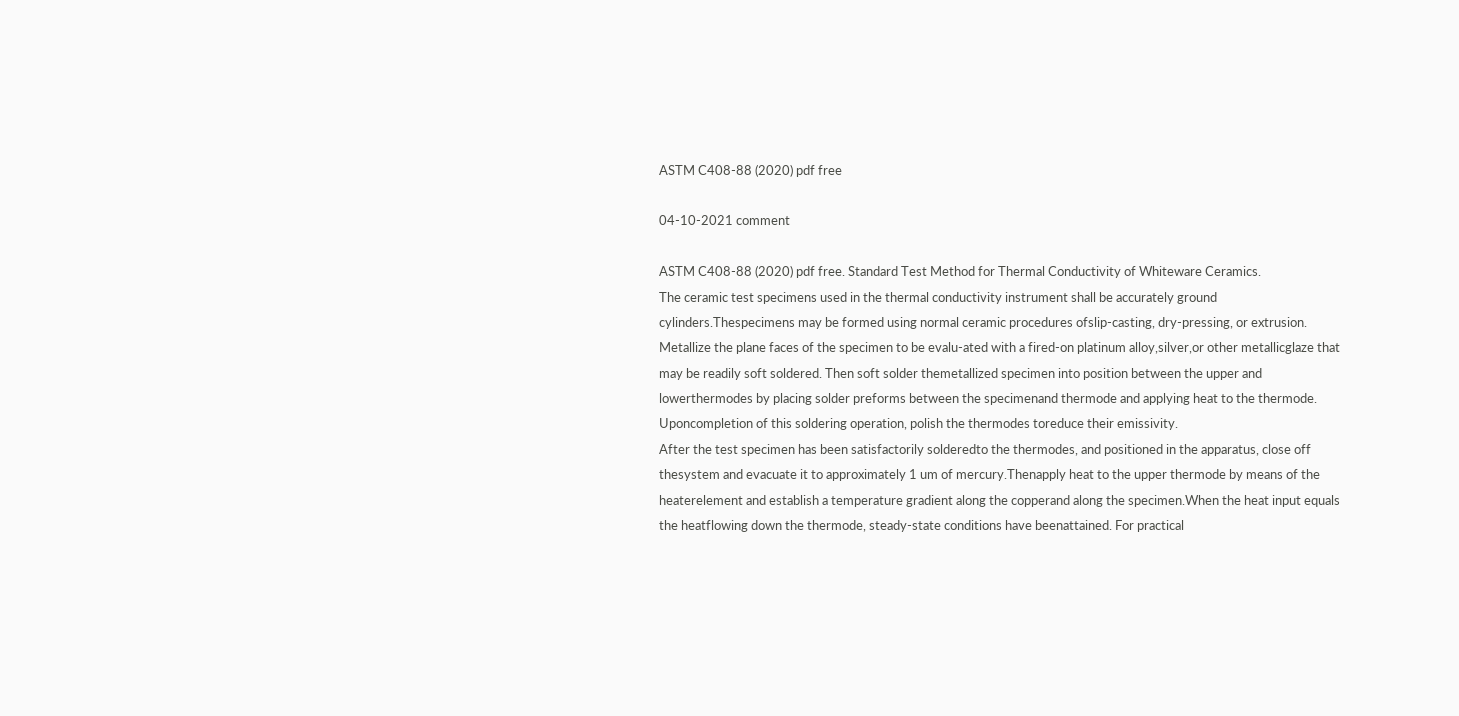ASTM C408-88 (2020) pdf free

04-10-2021 comment

ASTM C408-88 (2020) pdf free. Standard Test Method for Thermal Conductivity of Whiteware Ceramics.
The ceramic test specimens used in the thermal conductivity instrument shall be accurately ground cylinders.Thespecimens may be formed using normal ceramic procedures ofslip-casting, dry-pressing, or extrusion.
Metallize the plane faces of the specimen to be evalu-ated with a fired-on platinum alloy,silver,or other metallicglaze that may be readily soft soldered. Then soft solder themetallized specimen into position between the upper and lowerthermodes by placing solder preforms between the specimenand thermode and applying heat to the thermode. Uponcompletion of this soldering operation, polish the thermodes toreduce their emissivity.
After the test specimen has been satisfactorily solderedto the thermodes, and positioned in the apparatus, close off thesystem and evacuate it to approximately 1 um of mercury.Thenapply heat to the upper thermode by means of the heaterelement and establish a temperature gradient along the copperand along the specimen.When the heat input equals the heatflowing down the thermode, steady-state conditions have beenattained. For practical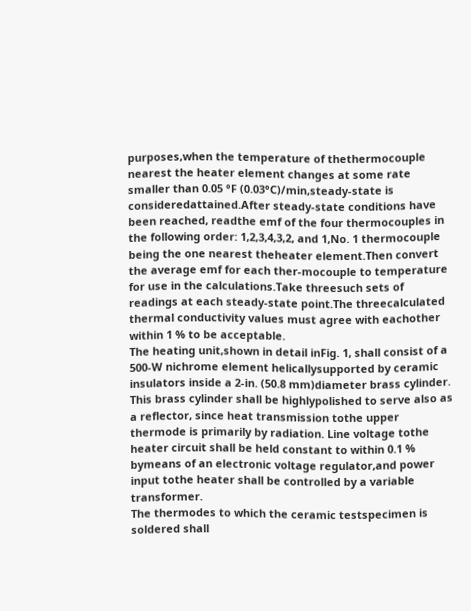purposes,when the temperature of thethermocouple nearest the heater element changes at some rate smaller than 0.05 °F (0.03°C)/min,steady-state is consideredattained.After steady-state conditions have been reached, readthe emf of the four thermocouples in the following order: 1,2,3,4,3,2, and 1,No. 1 thermocouple being the one nearest theheater element.Then convert the average emf for each ther-mocouple to temperature for use in the calculations.Take threesuch sets of readings at each steady-state point.The threecalculated thermal conductivity values must agree with eachother within 1 % to be acceptable.
The heating unit,shown in detail inFig. 1, shall consist of a 500-W nichrome element helicallysupported by ceramic insulators inside a 2-in. (50.8 mm)diameter brass cylinder. This brass cylinder shall be highlypolished to serve also as a reflector, since heat transmission tothe upper thermode is primarily by radiation. Line voltage tothe heater circuit shall be held constant to within 0.1 % bymeans of an electronic voltage regulator,and power input tothe heater shall be controlled by a variable transformer.
The thermodes to which the ceramic testspecimen is soldered shall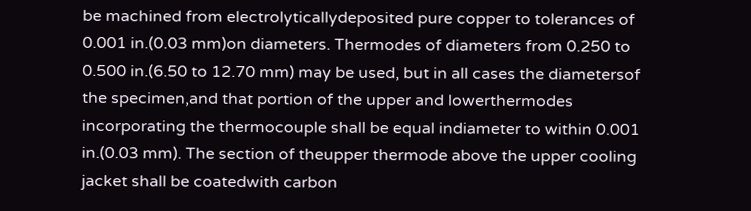be machined from electrolyticallydeposited pure copper to tolerances of 0.001 in.(0.03 mm)on diameters. Thermodes of diameters from 0.250 to 0.500 in.(6.50 to 12.70 mm) may be used, but in all cases the diametersof the specimen,and that portion of the upper and lowerthermodes incorporating the thermocouple shall be equal indiameter to within 0.001 in.(0.03 mm). The section of theupper thermode above the upper cooling jacket shall be coatedwith carbon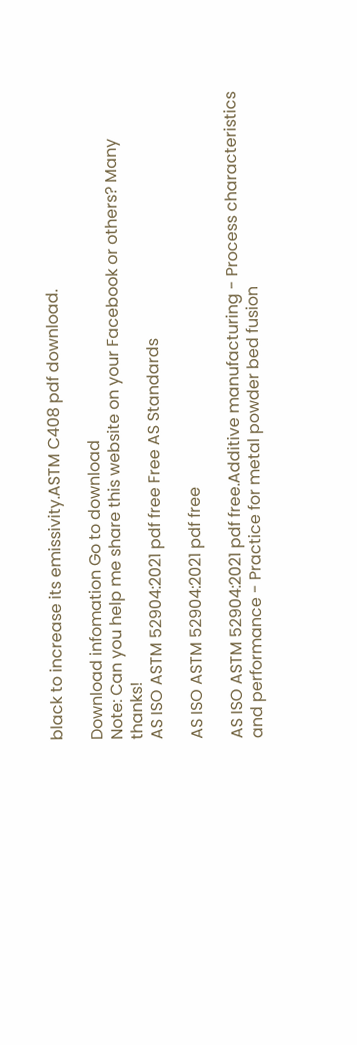black to increase its emissivity.ASTM C408 pdf download.

Download infomation Go to download
Note: Can you help me share this website on your Facebook or others? Many thanks!
AS ISO ASTM 52904:2021 pdf free Free AS Standards

AS ISO ASTM 52904:2021 pdf free

AS ISO ASTM 52904:2021 pdf free.Additive manufacturing - Process characteristics and performance - Practice for metal powder bed fusion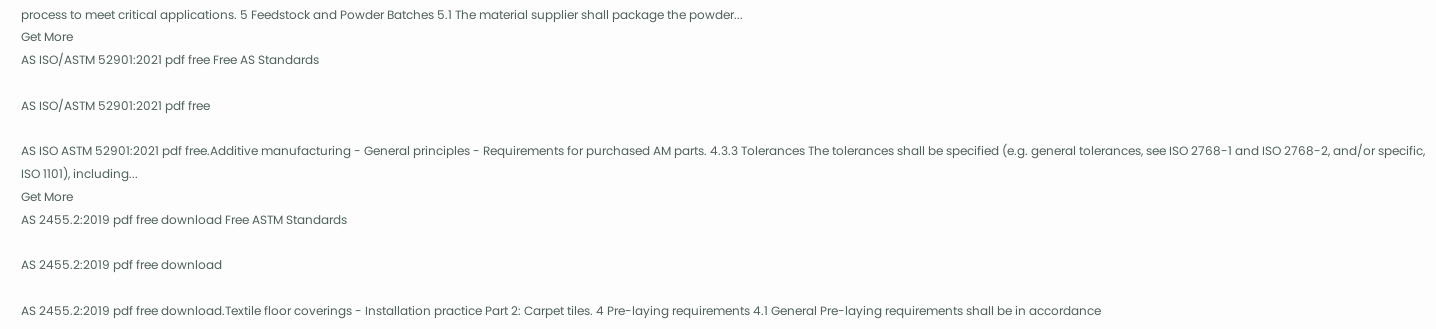process to meet critical applications. 5 Feedstock and Powder Batches 5.1 The material supplier shall package the powder...
Get More
AS ISO/ASTM 52901:2021 pdf free Free AS Standards

AS ISO/ASTM 52901:2021 pdf free

AS ISO ASTM 52901:2021 pdf free.Additive manufacturing - General principles - Requirements for purchased AM parts. 4.3.3 Tolerances The tolerances shall be specified (e.g. general tolerances, see ISO 2768-1 and ISO 2768-2, and/or specific, ISO 1101), including...
Get More
AS 2455.2:2019 pdf free download Free ASTM Standards

AS 2455.2:2019 pdf free download

AS 2455.2:2019 pdf free download.Textile floor coverings - Installation practice Part 2: Carpet tiles. 4 Pre-laying requirements 4.1 General Pre-laying requirements shall be in accordance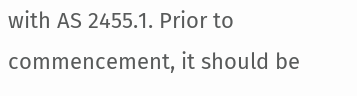with AS 2455.1. Prior to commencement, it should be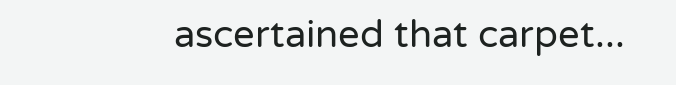ascertained that carpet...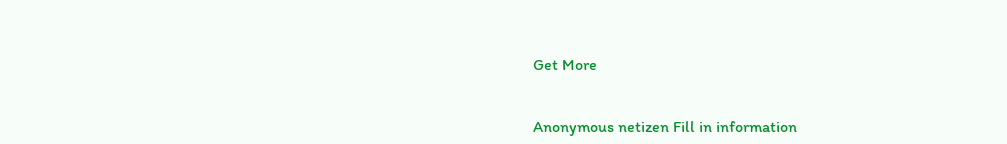Get More


Anonymous netizen Fill in information